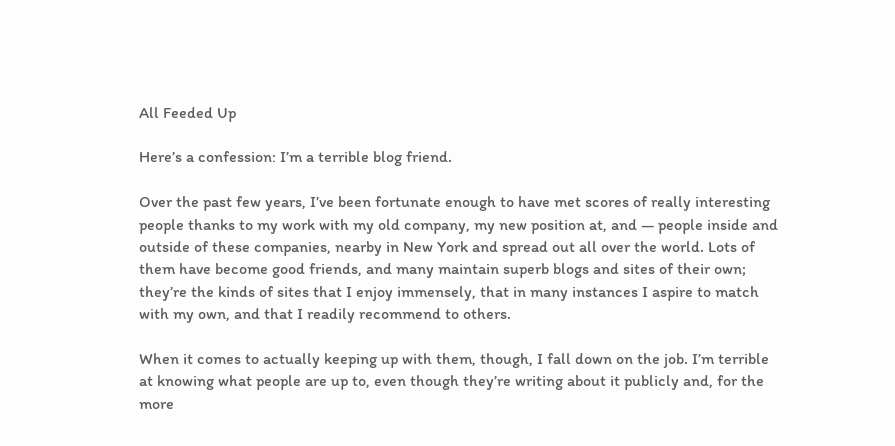All Feeded Up

Here’s a confession: I’m a terrible blog friend.

Over the past few years, I’ve been fortunate enough to have met scores of really interesting people thanks to my work with my old company, my new position at, and — people inside and outside of these companies, nearby in New York and spread out all over the world. Lots of them have become good friends, and many maintain superb blogs and sites of their own; they’re the kinds of sites that I enjoy immensely, that in many instances I aspire to match with my own, and that I readily recommend to others.

When it comes to actually keeping up with them, though, I fall down on the job. I’m terrible at knowing what people are up to, even though they’re writing about it publicly and, for the more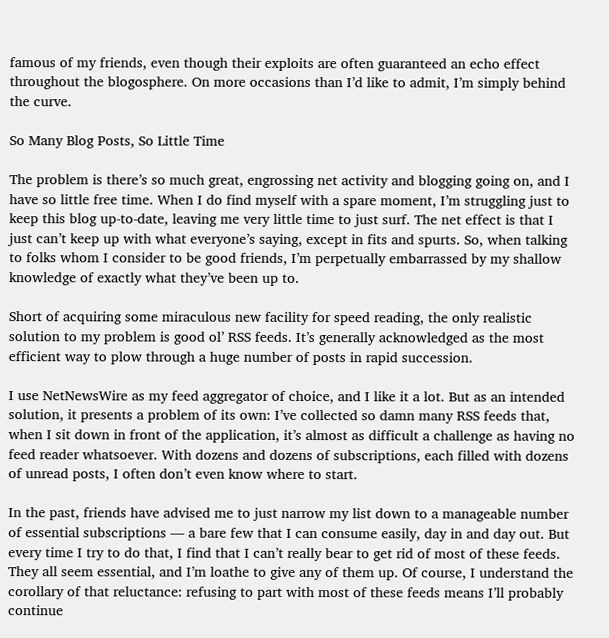famous of my friends, even though their exploits are often guaranteed an echo effect throughout the blogosphere. On more occasions than I’d like to admit, I’m simply behind the curve.

So Many Blog Posts, So Little Time

The problem is there’s so much great, engrossing net activity and blogging going on, and I have so little free time. When I do find myself with a spare moment, I’m struggling just to keep this blog up-to-date, leaving me very little time to just surf. The net effect is that I just can’t keep up with what everyone’s saying, except in fits and spurts. So, when talking to folks whom I consider to be good friends, I’m perpetually embarrassed by my shallow knowledge of exactly what they’ve been up to.

Short of acquiring some miraculous new facility for speed reading, the only realistic solution to my problem is good ol’ RSS feeds. It’s generally acknowledged as the most efficient way to plow through a huge number of posts in rapid succession.

I use NetNewsWire as my feed aggregator of choice, and I like it a lot. But as an intended solution, it presents a problem of its own: I’ve collected so damn many RSS feeds that, when I sit down in front of the application, it’s almost as difficult a challenge as having no feed reader whatsoever. With dozens and dozens of subscriptions, each filled with dozens of unread posts, I often don’t even know where to start.

In the past, friends have advised me to just narrow my list down to a manageable number of essential subscriptions — a bare few that I can consume easily, day in and day out. But every time I try to do that, I find that I can’t really bear to get rid of most of these feeds. They all seem essential, and I’m loathe to give any of them up. Of course, I understand the corollary of that reluctance: refusing to part with most of these feeds means I’ll probably continue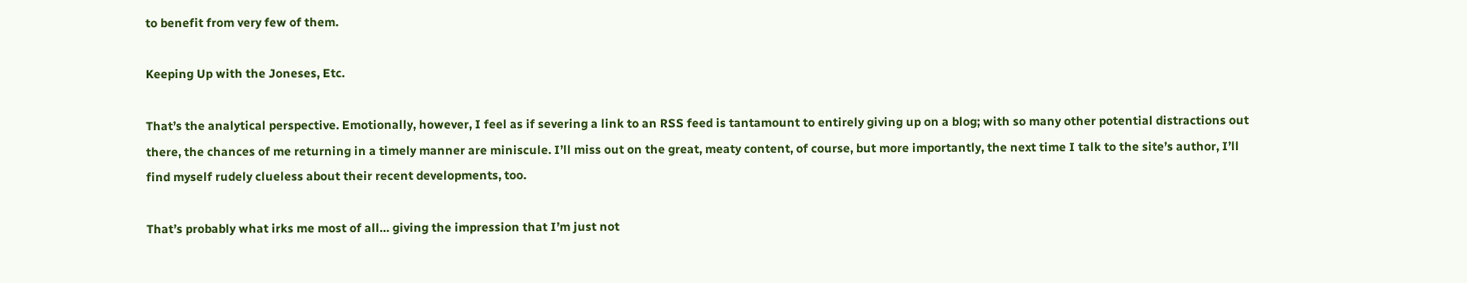to benefit from very few of them.

Keeping Up with the Joneses, Etc.

That’s the analytical perspective. Emotionally, however, I feel as if severing a link to an RSS feed is tantamount to entirely giving up on a blog; with so many other potential distractions out there, the chances of me returning in a timely manner are miniscule. I’ll miss out on the great, meaty content, of course, but more importantly, the next time I talk to the site’s author, I’ll find myself rudely clueless about their recent developments, too.

That’s probably what irks me most of all… giving the impression that I’m just not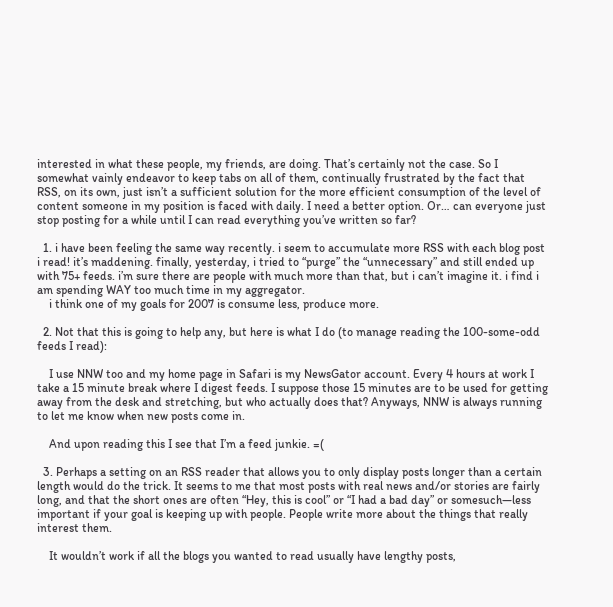interested in what these people, my friends, are doing. That’s certainly not the case. So I somewhat vainly endeavor to keep tabs on all of them, continually frustrated by the fact that RSS, on its own, just isn’t a sufficient solution for the more efficient consumption of the level of content someone in my position is faced with daily. I need a better option. Or… can everyone just stop posting for a while until I can read everything you’ve written so far?

  1. i have been feeling the same way recently. i seem to accumulate more RSS with each blog post i read! it’s maddening. finally, yesterday, i tried to “purge” the “unnecessary” and still ended up with 75+ feeds. i’m sure there are people with much more than that, but i can’t imagine it. i find i am spending WAY too much time in my aggregator.
    i think one of my goals for 2007 is consume less, produce more.

  2. Not that this is going to help any, but here is what I do (to manage reading the 100-some-odd feeds I read):

    I use NNW too and my home page in Safari is my NewsGator account. Every 4 hours at work I take a 15 minute break where I digest feeds. I suppose those 15 minutes are to be used for getting away from the desk and stretching, but who actually does that? Anyways, NNW is always running to let me know when new posts come in.

    And upon reading this I see that I’m a feed junkie. =(

  3. Perhaps a setting on an RSS reader that allows you to only display posts longer than a certain length would do the trick. It seems to me that most posts with real news and/or stories are fairly long, and that the short ones are often “Hey, this is cool” or “I had a bad day” or somesuch—less important if your goal is keeping up with people. People write more about the things that really interest them.

    It wouldn’t work if all the blogs you wanted to read usually have lengthy posts,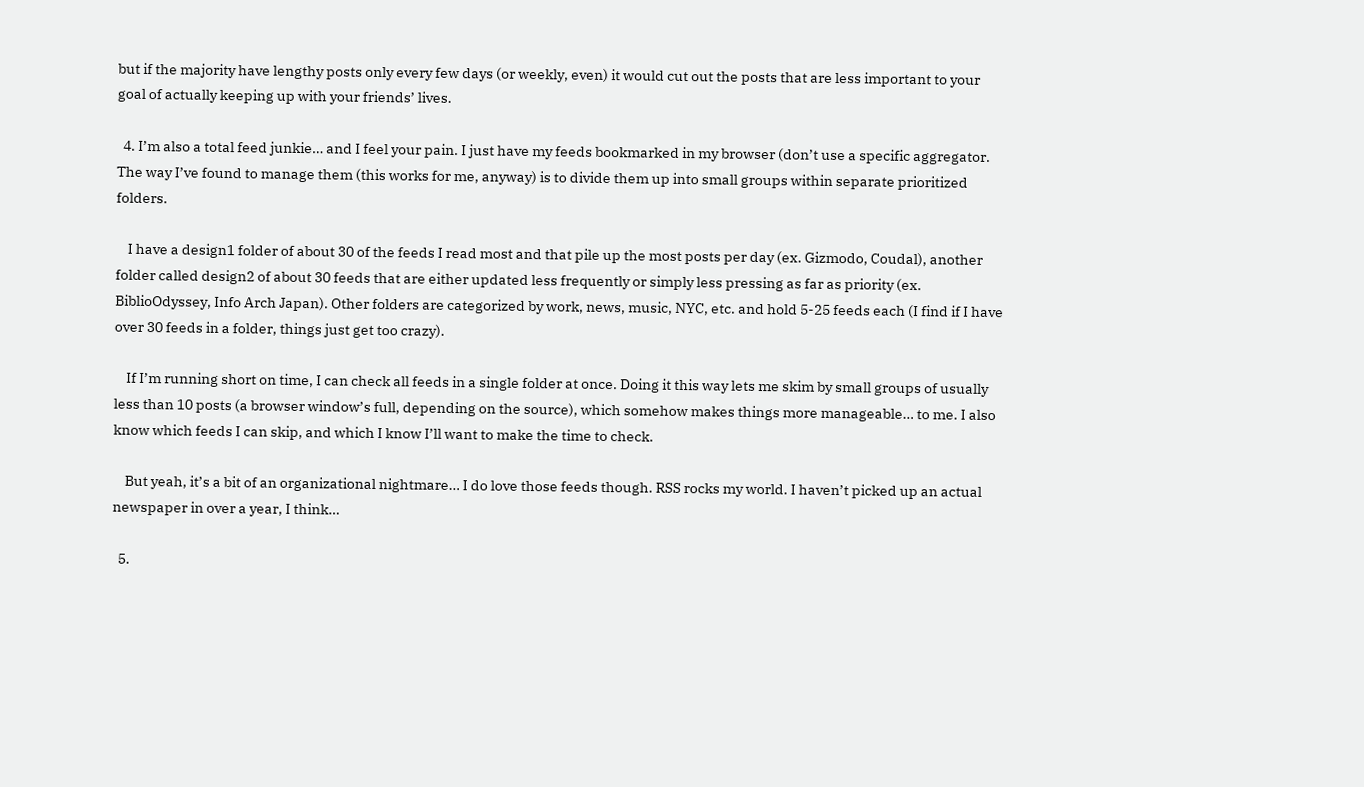but if the majority have lengthy posts only every few days (or weekly, even) it would cut out the posts that are less important to your goal of actually keeping up with your friends’ lives.

  4. I’m also a total feed junkie… and I feel your pain. I just have my feeds bookmarked in my browser (don’t use a specific aggregator. The way I’ve found to manage them (this works for me, anyway) is to divide them up into small groups within separate prioritized folders.

    I have a design1 folder of about 30 of the feeds I read most and that pile up the most posts per day (ex. Gizmodo, Coudal), another folder called design2 of about 30 feeds that are either updated less frequently or simply less pressing as far as priority (ex. BiblioOdyssey, Info Arch Japan). Other folders are categorized by work, news, music, NYC, etc. and hold 5-25 feeds each (I find if I have over 30 feeds in a folder, things just get too crazy).

    If I’m running short on time, I can check all feeds in a single folder at once. Doing it this way lets me skim by small groups of usually less than 10 posts (a browser window’s full, depending on the source), which somehow makes things more manageable… to me. I also know which feeds I can skip, and which I know I’ll want to make the time to check.

    But yeah, it’s a bit of an organizational nightmare… I do love those feeds though. RSS rocks my world. I haven’t picked up an actual newspaper in over a year, I think…

  5.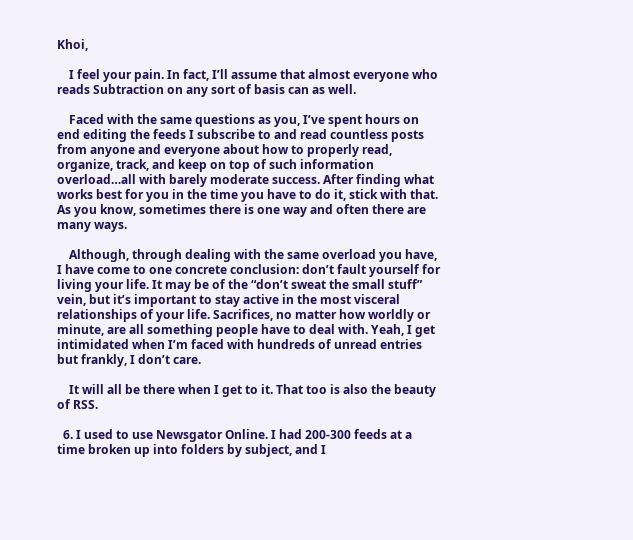Khoi,

    I feel your pain. In fact, I’ll assume that almost everyone who reads Subtraction on any sort of basis can as well.

    Faced with the same questions as you, I’ve spent hours on end editing the feeds I subscribe to and read countless posts from anyone and everyone about how to properly read, organize, track, and keep on top of such information overload…all with barely moderate success. After finding what works best for you in the time you have to do it, stick with that. As you know, sometimes there is one way and often there are many ways.

    Although, through dealing with the same overload you have, I have come to one concrete conclusion: don’t fault yourself for living your life. It may be of the “don’t sweat the small stuff” vein, but it’s important to stay active in the most visceral relationships of your life. Sacrifices, no matter how worldly or minute, are all something people have to deal with. Yeah, I get intimidated when I’m faced with hundreds of unread entries but frankly, I don’t care.

    It will all be there when I get to it. That too is also the beauty of RSS.

  6. I used to use Newsgator Online. I had 200-300 feeds at a time broken up into folders by subject, and I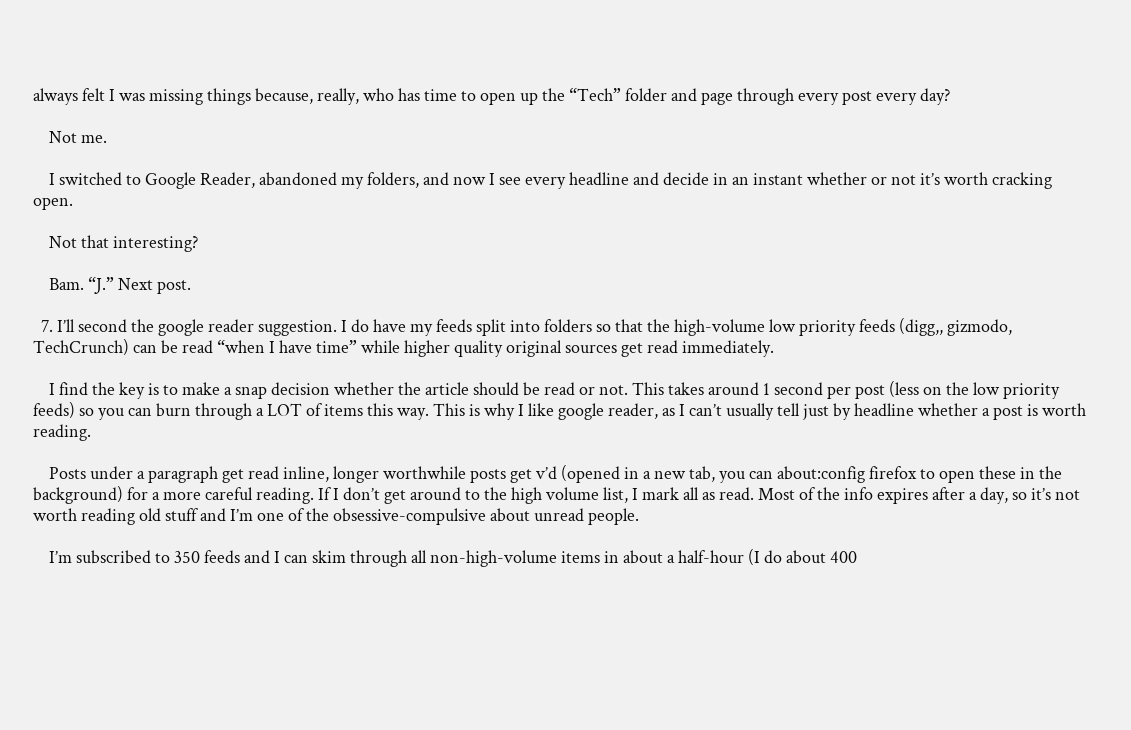always felt I was missing things because, really, who has time to open up the “Tech” folder and page through every post every day?

    Not me.

    I switched to Google Reader, abandoned my folders, and now I see every headline and decide in an instant whether or not it’s worth cracking open.

    Not that interesting?

    Bam. “J.” Next post.

  7. I’ll second the google reader suggestion. I do have my feeds split into folders so that the high-volume low priority feeds (digg,, gizmodo, TechCrunch) can be read “when I have time” while higher quality original sources get read immediately.

    I find the key is to make a snap decision whether the article should be read or not. This takes around 1 second per post (less on the low priority feeds) so you can burn through a LOT of items this way. This is why I like google reader, as I can’t usually tell just by headline whether a post is worth reading.

    Posts under a paragraph get read inline, longer worthwhile posts get v’d (opened in a new tab, you can about:config firefox to open these in the background) for a more careful reading. If I don’t get around to the high volume list, I mark all as read. Most of the info expires after a day, so it’s not worth reading old stuff and I’m one of the obsessive-compulsive about unread people.

    I’m subscribed to 350 feeds and I can skim through all non-high-volume items in about a half-hour (I do about 400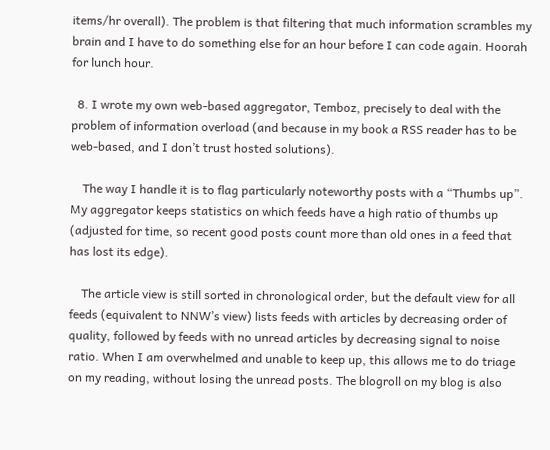items/hr overall). The problem is that filtering that much information scrambles my brain and I have to do something else for an hour before I can code again. Hoorah for lunch hour.

  8. I wrote my own web-based aggregator, Temboz, precisely to deal with the problem of information overload (and because in my book a RSS reader has to be web-based, and I don’t trust hosted solutions).

    The way I handle it is to flag particularly noteworthy posts with a “Thumbs up”. My aggregator keeps statistics on which feeds have a high ratio of thumbs up (adjusted for time, so recent good posts count more than old ones in a feed that has lost its edge).

    The article view is still sorted in chronological order, but the default view for all feeds (equivalent to NNW’s view) lists feeds with articles by decreasing order of quality, followed by feeds with no unread articles by decreasing signal to noise ratio. When I am overwhelmed and unable to keep up, this allows me to do triage on my reading, without losing the unread posts. The blogroll on my blog is also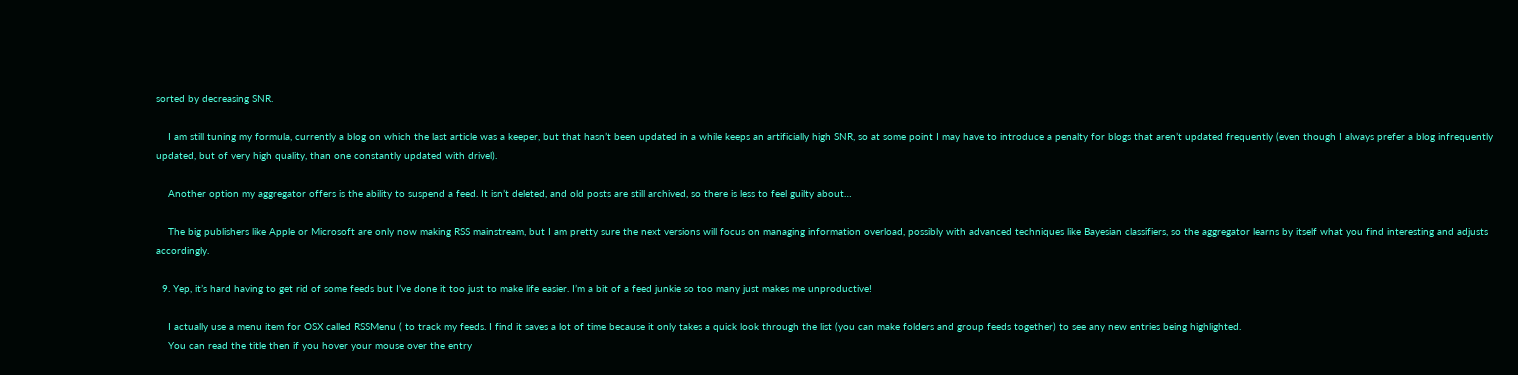sorted by decreasing SNR.

    I am still tuning my formula, currently a blog on which the last article was a keeper, but that hasn’t been updated in a while keeps an artificially high SNR, so at some point I may have to introduce a penalty for blogs that aren’t updated frequently (even though I always prefer a blog infrequently updated, but of very high quality, than one constantly updated with drivel).

    Another option my aggregator offers is the ability to suspend a feed. It isn’t deleted, and old posts are still archived, so there is less to feel guilty about…

    The big publishers like Apple or Microsoft are only now making RSS mainstream, but I am pretty sure the next versions will focus on managing information overload, possibly with advanced techniques like Bayesian classifiers, so the aggregator learns by itself what you find interesting and adjusts accordingly.

  9. Yep, it’s hard having to get rid of some feeds but I’ve done it too just to make life easier. I’m a bit of a feed junkie so too many just makes me unproductive!

    I actually use a menu item for OSX called RSSMenu ( to track my feeds. I find it saves a lot of time because it only takes a quick look through the list (you can make folders and group feeds together) to see any new entries being highlighted.
    You can read the title then if you hover your mouse over the entry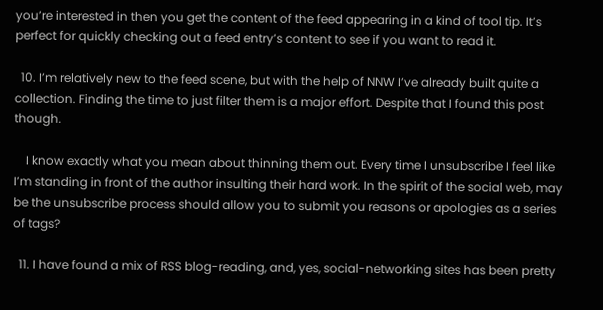you’re interested in then you get the content of the feed appearing in a kind of tool tip. It’s perfect for quickly checking out a feed entry’s content to see if you want to read it.

  10. I’m relatively new to the feed scene, but with the help of NNW I’ve already built quite a collection. Finding the time to just filter them is a major effort. Despite that I found this post though.

    I know exactly what you mean about thinning them out. Every time I unsubscribe I feel like I’m standing in front of the author insulting their hard work. In the spirit of the social web, may be the unsubscribe process should allow you to submit you reasons or apologies as a series of tags?

  11. I have found a mix of RSS blog-reading, and, yes, social-networking sites has been pretty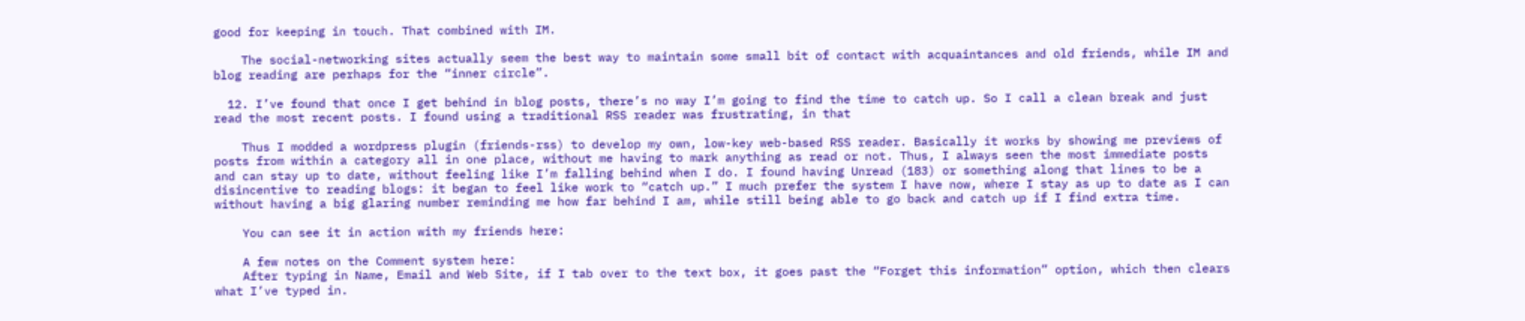good for keeping in touch. That combined with IM.

    The social-networking sites actually seem the best way to maintain some small bit of contact with acquaintances and old friends, while IM and blog reading are perhaps for the “inner circle”.

  12. I’ve found that once I get behind in blog posts, there’s no way I’m going to find the time to catch up. So I call a clean break and just read the most recent posts. I found using a traditional RSS reader was frustrating, in that

    Thus I modded a wordpress plugin (friends-rss) to develop my own, low-key web-based RSS reader. Basically it works by showing me previews of posts from within a category all in one place, without me having to mark anything as read or not. Thus, I always seen the most immediate posts and can stay up to date, without feeling like I’m falling behind when I do. I found having Unread (183) or something along that lines to be a disincentive to reading blogs: it began to feel like work to “catch up.” I much prefer the system I have now, where I stay as up to date as I can without having a big glaring number reminding me how far behind I am, while still being able to go back and catch up if I find extra time.

    You can see it in action with my friends here:

    A few notes on the Comment system here:
    After typing in Name, Email and Web Site, if I tab over to the text box, it goes past the “Forget this information” option, which then clears what I’ve typed in.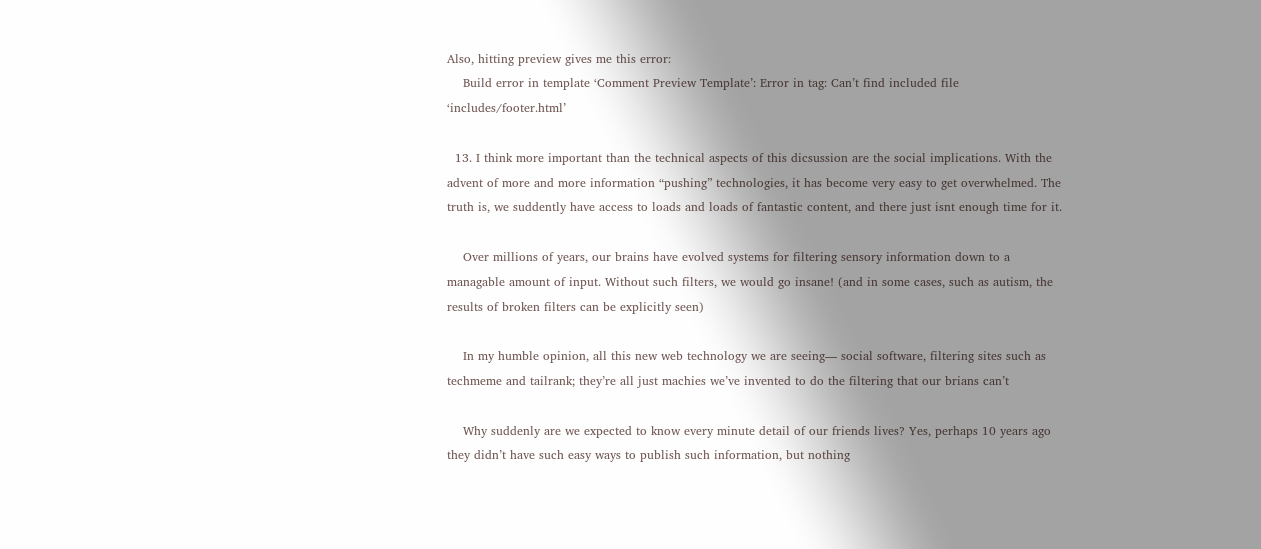Also, hitting preview gives me this error:
    Build error in template ‘Comment Preview Template’: Error in tag: Can’t find included file ‘includes/footer.html’

  13. I think more important than the technical aspects of this dicsussion are the social implications. With the advent of more and more information “pushing” technologies, it has become very easy to get overwhelmed. The truth is, we suddently have access to loads and loads of fantastic content, and there just isnt enough time for it.

    Over millions of years, our brains have evolved systems for filtering sensory information down to a managable amount of input. Without such filters, we would go insane! (and in some cases, such as autism, the results of broken filters can be explicitly seen)

    In my humble opinion, all this new web technology we are seeing— social software, filtering sites such as techmeme and tailrank; they’re all just machies we’ve invented to do the filtering that our brians can’t

    Why suddenly are we expected to know every minute detail of our friends lives? Yes, perhaps 10 years ago they didn’t have such easy ways to publish such information, but nothing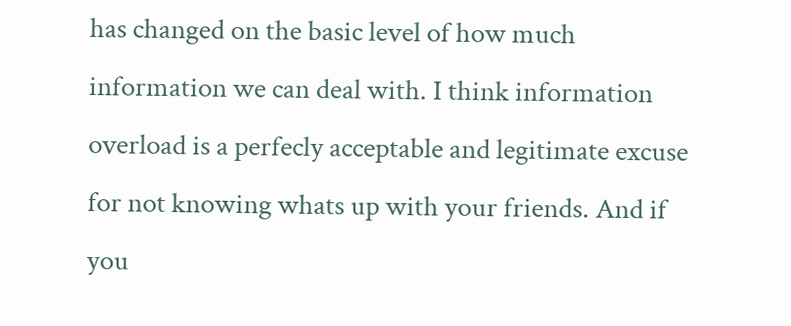has changed on the basic level of how much information we can deal with. I think information overload is a perfecly acceptable and legitimate excuse for not knowing whats up with your friends. And if you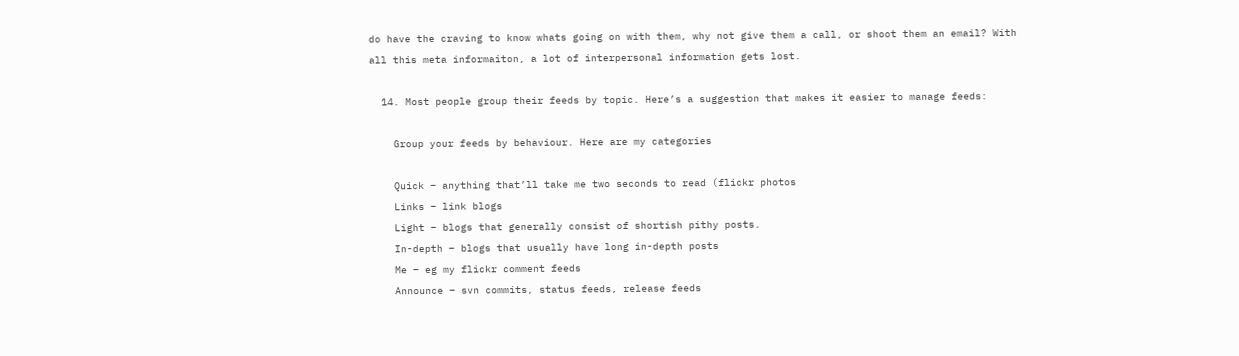do have the craving to know whats going on with them, why not give them a call, or shoot them an email? With all this meta informaiton, a lot of interpersonal information gets lost.

  14. Most people group their feeds by topic. Here’s a suggestion that makes it easier to manage feeds:

    Group your feeds by behaviour. Here are my categories

    Quick – anything that’ll take me two seconds to read (flickr photos
    Links – link blogs
    Light – blogs that generally consist of shortish pithy posts.
    In-depth – blogs that usually have long in-depth posts
    Me – eg my flickr comment feeds
    Announce – svn commits, status feeds, release feeds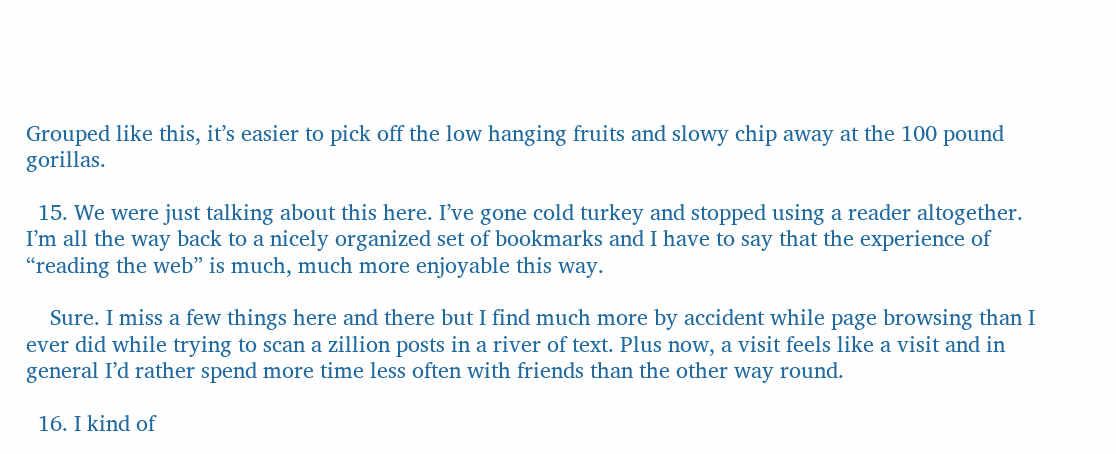Grouped like this, it’s easier to pick off the low hanging fruits and slowy chip away at the 100 pound gorillas.

  15. We were just talking about this here. I’ve gone cold turkey and stopped using a reader altogether. I’m all the way back to a nicely organized set of bookmarks and I have to say that the experience of “reading the web” is much, much more enjoyable this way.

    Sure. I miss a few things here and there but I find much more by accident while page browsing than I ever did while trying to scan a zillion posts in a river of text. Plus now, a visit feels like a visit and in general I’d rather spend more time less often with friends than the other way round.

  16. I kind of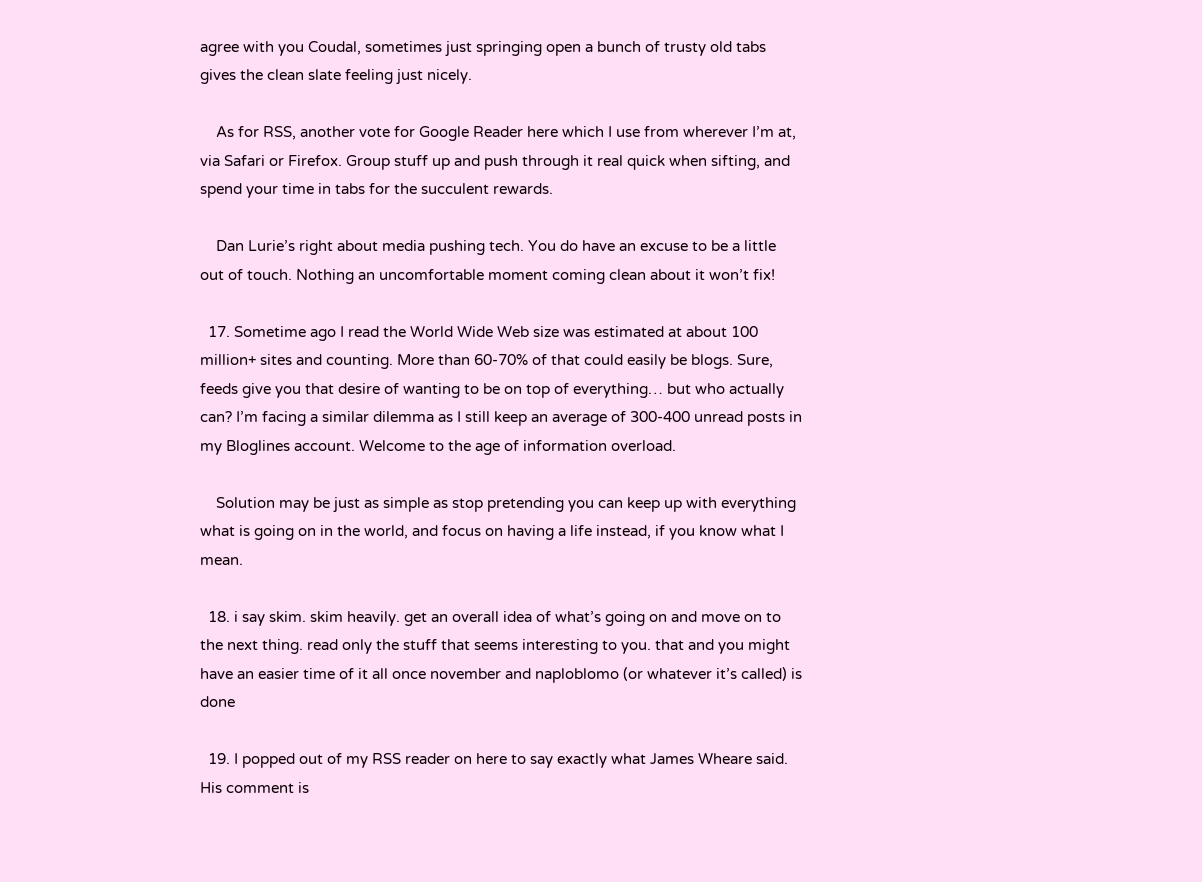agree with you Coudal, sometimes just springing open a bunch of trusty old tabs gives the clean slate feeling just nicely.

    As for RSS, another vote for Google Reader here which I use from wherever I’m at, via Safari or Firefox. Group stuff up and push through it real quick when sifting, and spend your time in tabs for the succulent rewards.

    Dan Lurie’s right about media pushing tech. You do have an excuse to be a little out of touch. Nothing an uncomfortable moment coming clean about it won’t fix!

  17. Sometime ago I read the World Wide Web size was estimated at about 100 million+ sites and counting. More than 60-70% of that could easily be blogs. Sure, feeds give you that desire of wanting to be on top of everything… but who actually can? I’m facing a similar dilemma as I still keep an average of 300-400 unread posts in my Bloglines account. Welcome to the age of information overload.

    Solution may be just as simple as stop pretending you can keep up with everything what is going on in the world, and focus on having a life instead, if you know what I mean.

  18. i say skim. skim heavily. get an overall idea of what’s going on and move on to the next thing. read only the stuff that seems interesting to you. that and you might have an easier time of it all once november and naploblomo (or whatever it’s called) is done

  19. I popped out of my RSS reader on here to say exactly what James Wheare said. His comment is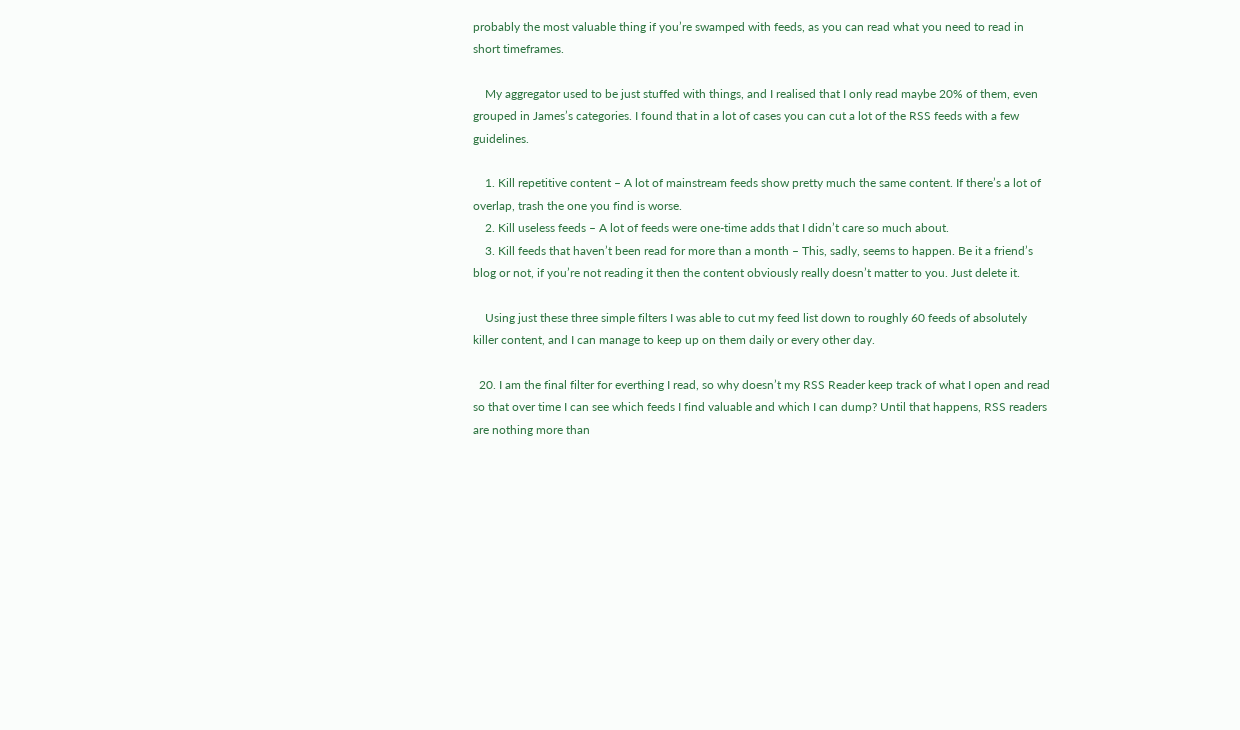probably the most valuable thing if you’re swamped with feeds, as you can read what you need to read in short timeframes.

    My aggregator used to be just stuffed with things, and I realised that I only read maybe 20% of them, even grouped in James’s categories. I found that in a lot of cases you can cut a lot of the RSS feeds with a few guidelines.

    1. Kill repetitive content – A lot of mainstream feeds show pretty much the same content. If there’s a lot of overlap, trash the one you find is worse.
    2. Kill useless feeds – A lot of feeds were one-time adds that I didn’t care so much about.
    3. Kill feeds that haven’t been read for more than a month – This, sadly, seems to happen. Be it a friend’s blog or not, if you’re not reading it then the content obviously really doesn’t matter to you. Just delete it.

    Using just these three simple filters I was able to cut my feed list down to roughly 60 feeds of absolutely killer content, and I can manage to keep up on them daily or every other day.

  20. I am the final filter for everthing I read, so why doesn’t my RSS Reader keep track of what I open and read so that over time I can see which feeds I find valuable and which I can dump? Until that happens, RSS readers are nothing more than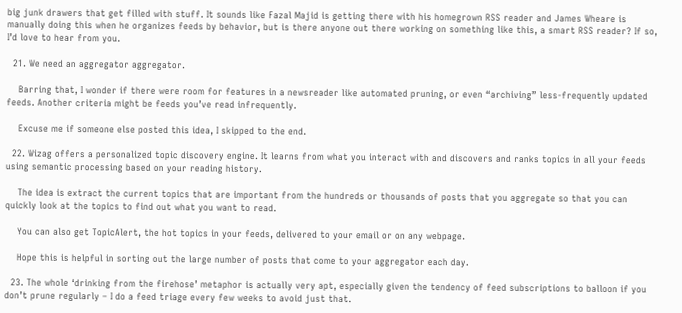big junk drawers that get filled with stuff. It sounds like Fazal Majid is getting there with his homegrown RSS reader and James Wheare is manually doing this when he organizes feeds by behavior, but is there anyone out there working on something like this, a smart RSS reader? If so, I’d love to hear from you.

  21. We need an aggregator aggregator.

    Barring that, I wonder if there were room for features in a newsreader like automated pruning, or even “archiving” less-frequently updated feeds. Another criteria might be feeds you’ve read infrequently.

    Excuse me if someone else posted this idea, I skipped to the end.

  22. Wizag offers a personalized topic discovery engine. It learns from what you interact with and discovers and ranks topics in all your feeds using semantic processing based on your reading history.

    The idea is extract the current topics that are important from the hundreds or thousands of posts that you aggregate so that you can quickly look at the topics to find out what you want to read.

    You can also get TopicAlert, the hot topics in your feeds, delivered to your email or on any webpage.

    Hope this is helpful in sorting out the large number of posts that come to your aggregator each day.

  23. The whole ‘drinking from the firehose’ metaphor is actually very apt, especially given the tendency of feed subscriptions to balloon if you don’t prune regularly – I do a feed triage every few weeks to avoid just that.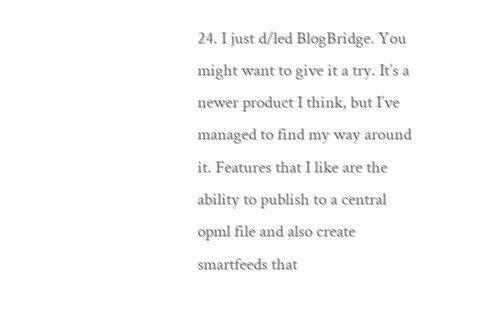24. I just d/led BlogBridge. You might want to give it a try. It’s a newer product I think, but I’ve managed to find my way around it. Features that I like are the ability to publish to a central opml file and also create smartfeeds that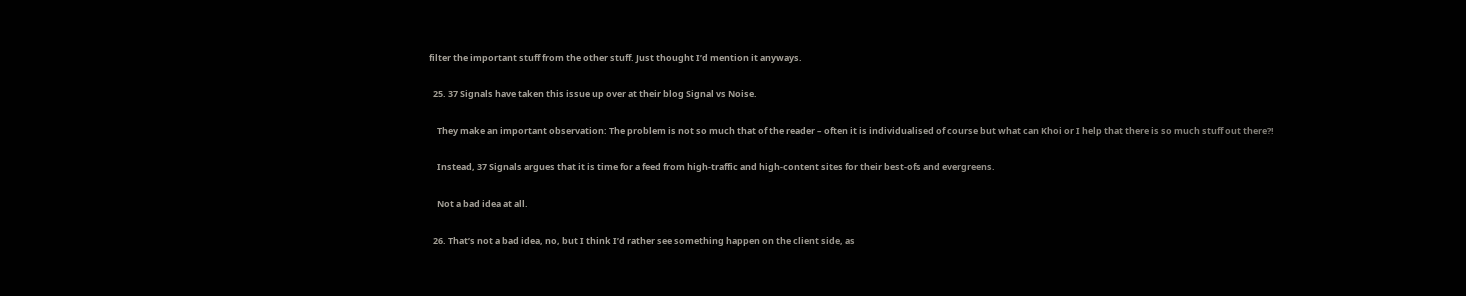filter the important stuff from the other stuff. Just thought I’d mention it anyways.

  25. 37 Signals have taken this issue up over at their blog Signal vs Noise.

    They make an important observation: The problem is not so much that of the reader – often it is individualised of course but what can Khoi or I help that there is so much stuff out there?!

    Instead, 37 Signals argues that it is time for a feed from high-traffic and high-content sites for their best-ofs and evergreens.

    Not a bad idea at all.

  26. That’s not a bad idea, no, but I think I’d rather see something happen on the client side, as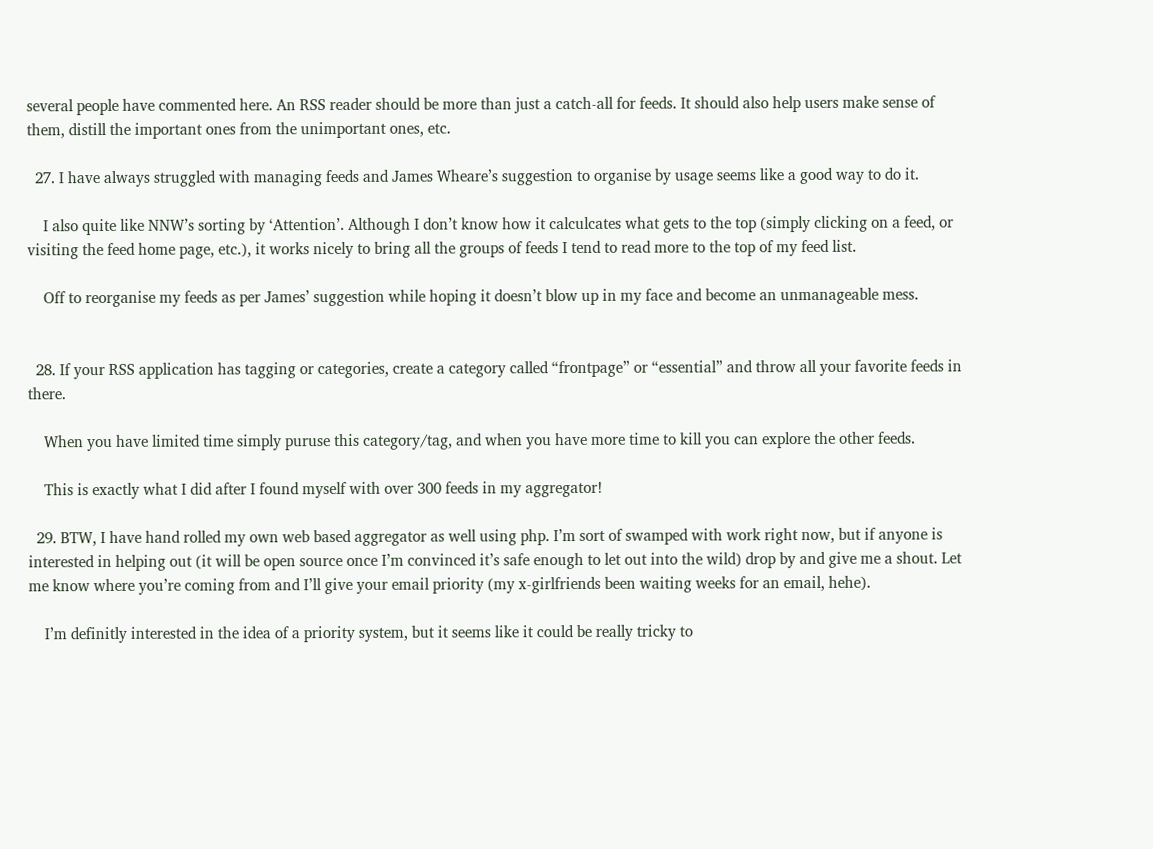several people have commented here. An RSS reader should be more than just a catch-all for feeds. It should also help users make sense of them, distill the important ones from the unimportant ones, etc.

  27. I have always struggled with managing feeds and James Wheare’s suggestion to organise by usage seems like a good way to do it.

    I also quite like NNW’s sorting by ‘Attention’. Although I don’t know how it calculcates what gets to the top (simply clicking on a feed, or visiting the feed home page, etc.), it works nicely to bring all the groups of feeds I tend to read more to the top of my feed list.

    Off to reorganise my feeds as per James’ suggestion while hoping it doesn’t blow up in my face and become an unmanageable mess.


  28. If your RSS application has tagging or categories, create a category called “frontpage” or “essential” and throw all your favorite feeds in there.

    When you have limited time simply puruse this category/tag, and when you have more time to kill you can explore the other feeds.

    This is exactly what I did after I found myself with over 300 feeds in my aggregator!

  29. BTW, I have hand rolled my own web based aggregator as well using php. I’m sort of swamped with work right now, but if anyone is interested in helping out (it will be open source once I’m convinced it’s safe enough to let out into the wild) drop by and give me a shout. Let me know where you’re coming from and I’ll give your email priority (my x-girlfriends been waiting weeks for an email, hehe).

    I’m definitly interested in the idea of a priority system, but it seems like it could be really tricky to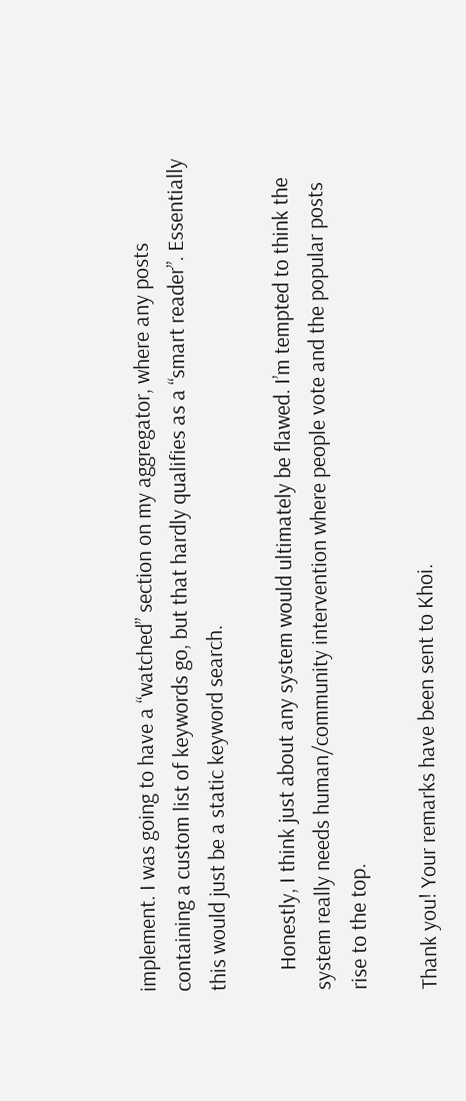implement. I was going to have a “watched” section on my aggregator, where any posts containing a custom list of keywords go, but that hardly qualifies as a “smart reader”. Essentially this would just be a static keyword search.

    Honestly, I think just about any system would ultimately be flawed. I’m tempted to think the system really needs human/community intervention where people vote and the popular posts rise to the top.

Thank you! Your remarks have been sent to Khoi.